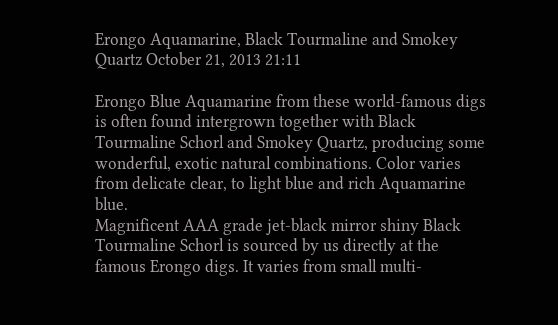Erongo Aquamarine, Black Tourmaline and Smokey Quartz October 21, 2013 21:11

Erongo Blue Aquamarine from these world-famous digs is often found intergrown together with Black Tourmaline Schorl and Smokey Quartz, producing some wonderful, exotic natural combinations. Color varies from delicate clear, to light blue and rich Aquamarine blue.
Magnificent AAA grade jet-black mirror shiny Black Tourmaline Schorl is sourced by us directly at the famous Erongo digs. It varies from small multi-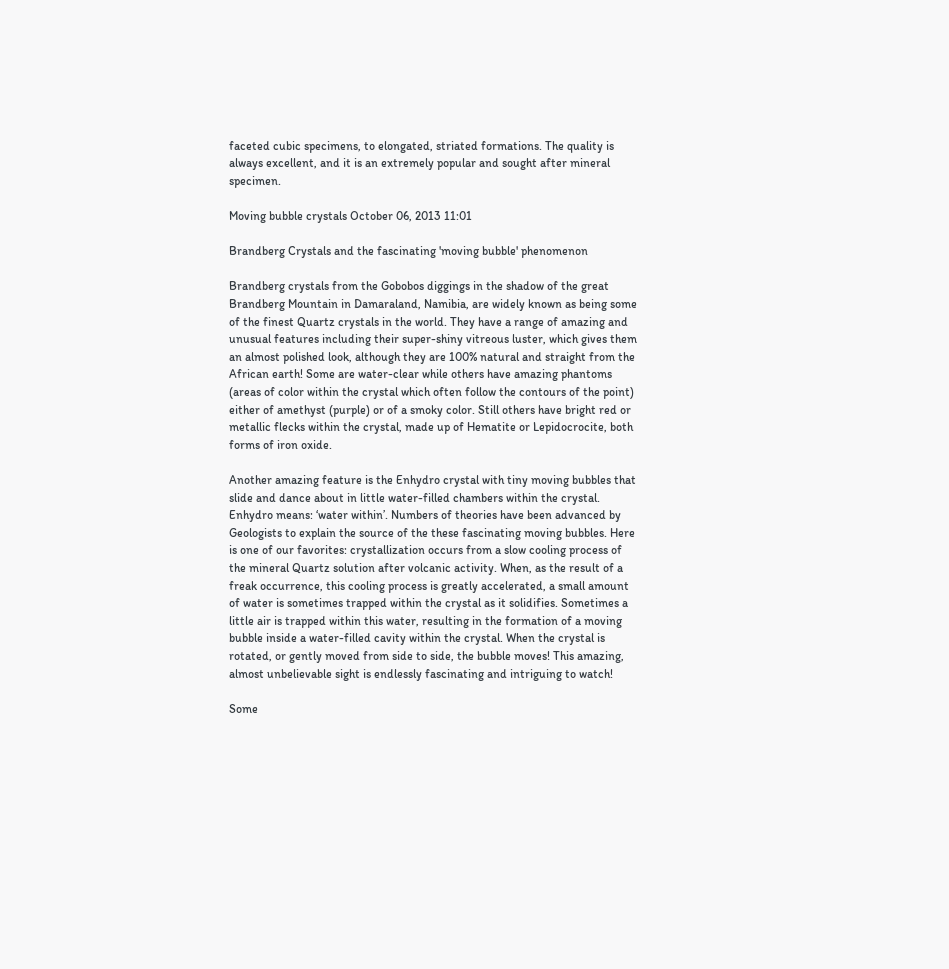faceted cubic specimens, to elongated, striated formations. The quality is always excellent, and it is an extremely popular and sought after mineral specimen.

Moving bubble crystals October 06, 2013 11:01

Brandberg Crystals and the fascinating 'moving bubble' phenomenon

Brandberg crystals from the Gobobos diggings in the shadow of the great Brandberg Mountain in Damaraland, Namibia, are widely known as being some of the finest Quartz crystals in the world. They have a range of amazing and unusual features including their super-shiny vitreous luster, which gives them an almost polished look, although they are 100% natural and straight from the African earth! Some are water-clear while others have amazing phantoms (areas of color within the crystal which often follow the contours of the point) either of amethyst (purple) or of a smoky color. Still others have bright red or metallic flecks within the crystal, made up of Hematite or Lepidocrocite, both forms of iron oxide.

Another amazing feature is the Enhydro crystal with tiny moving bubbles that slide and dance about in little water-filled chambers within the crystal. Enhydro means: ‘water within’. Numbers of theories have been advanced by Geologists to explain the source of the these fascinating moving bubbles. Here is one of our favorites: crystallization occurs from a slow cooling process of the mineral Quartz solution after volcanic activity. When, as the result of a freak occurrence, this cooling process is greatly accelerated, a small amount of water is sometimes trapped within the crystal as it solidifies. Sometimes a little air is trapped within this water, resulting in the formation of a moving bubble inside a water-filled cavity within the crystal. When the crystal is rotated, or gently moved from side to side, the bubble moves! This amazing, almost unbelievable sight is endlessly fascinating and intriguing to watch!

Some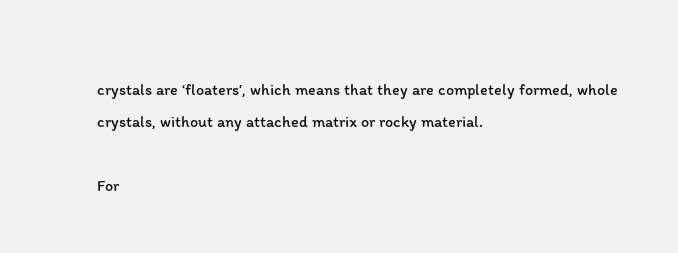crystals are ‘floaters’, which means that they are completely formed, whole crystals, without any attached matrix or rocky material.

For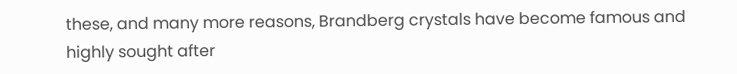these, and many more reasons, Brandberg crystals have become famous and highly sought after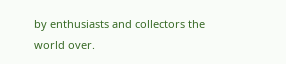by enthusiasts and collectors the world over.